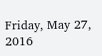Friday, May 27, 2016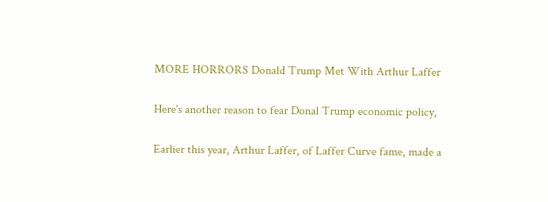MORE HORRORS Donald Trump Met With Arthur Laffer

Here's another reason to fear Donal Trump economic policy,

Earlier this year, Arthur Laffer, of Laffer Curve fame, made a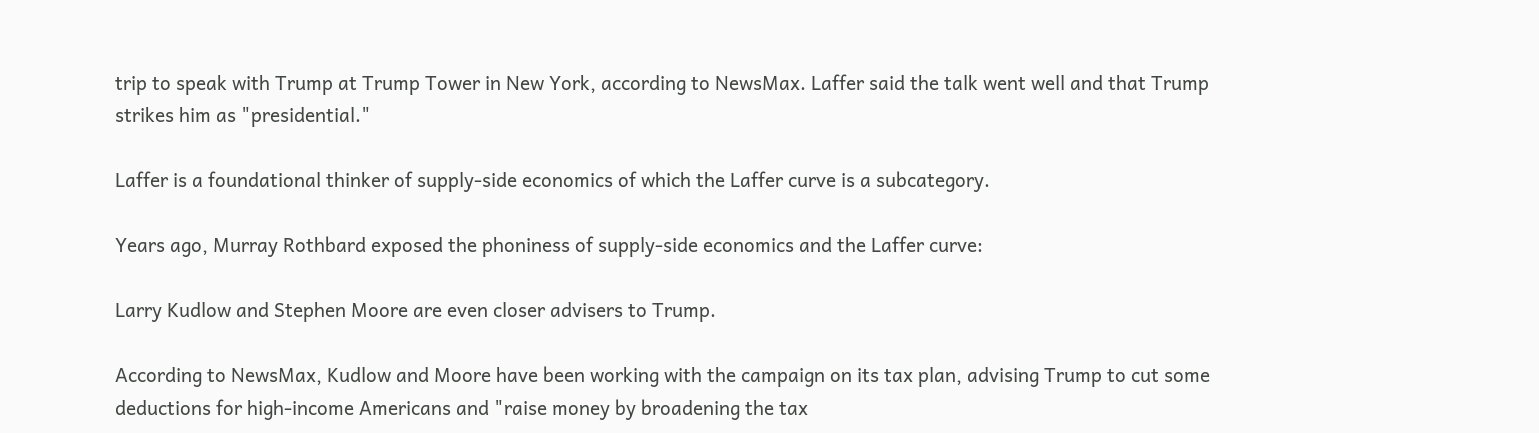trip to speak with Trump at Trump Tower in New York, according to NewsMax. Laffer said the talk went well and that Trump strikes him as "presidential."

Laffer is a foundational thinker of supply-side economics of which the Laffer curve is a subcategory.

Years ago, Murray Rothbard exposed the phoniness of supply-side economics and the Laffer curve:

Larry Kudlow and Stephen Moore are even closer advisers to Trump.

According to NewsMax, Kudlow and Moore have been working with the campaign on its tax plan, advising Trump to cut some deductions for high-income Americans and "raise money by broadening the tax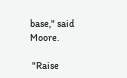base," said Moore.

 "Raise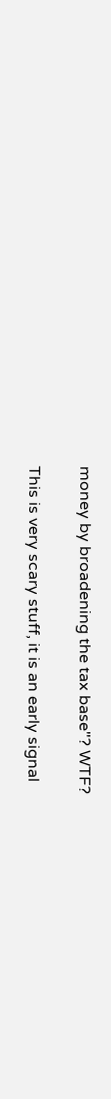money by broadening the tax base"? WTF?

This is very scary stuff, it is an early signal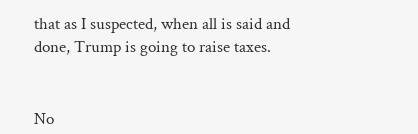that as I suspected, when all is said and done, Trump is going to raise taxes.


No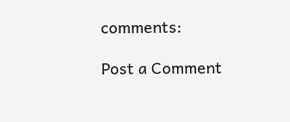comments:

Post a Comment